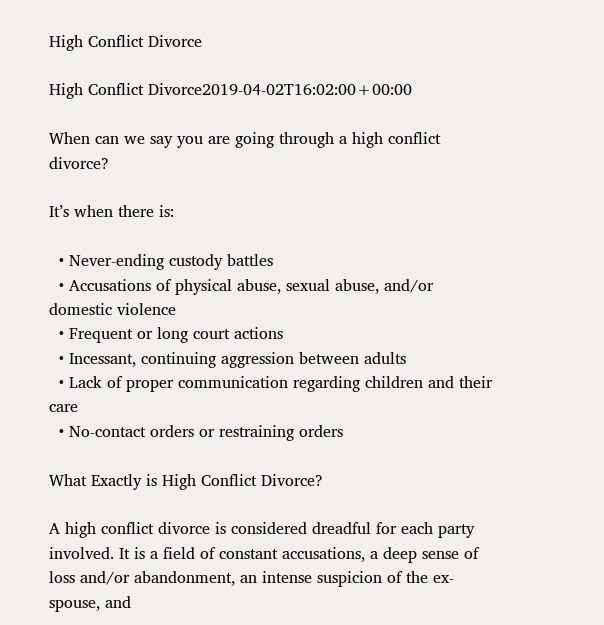High Conflict Divorce

High Conflict Divorce2019-04-02T16:02:00+00:00

When can we say you are going through a high conflict divorce?

It’s when there is:

  • Never-ending custody battles
  • Accusations of physical abuse, sexual abuse, and/or domestic violence
  • Frequent or long court actions
  • Incessant, continuing aggression between adults
  • Lack of proper communication regarding children and their care
  • No-contact orders or restraining orders

What Exactly is High Conflict Divorce?

A high conflict divorce is considered dreadful for each party involved. It is a field of constant accusations, a deep sense of loss and/or abandonment, an intense suspicion of the ex-spouse, and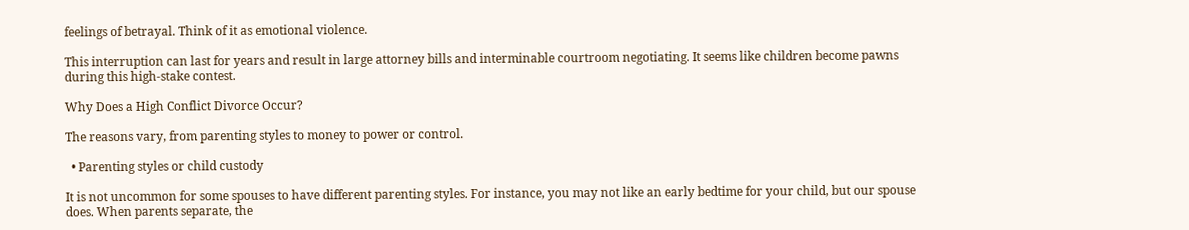feelings of betrayal. Think of it as emotional violence.

This interruption can last for years and result in large attorney bills and interminable courtroom negotiating. It seems like children become pawns during this high-stake contest.

Why Does a High Conflict Divorce Occur?

The reasons vary, from parenting styles to money to power or control.

  • Parenting styles or child custody

It is not uncommon for some spouses to have different parenting styles. For instance, you may not like an early bedtime for your child, but our spouse does. When parents separate, the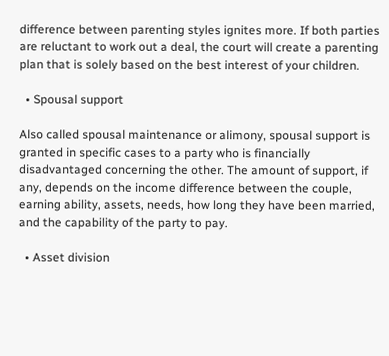difference between parenting styles ignites more. If both parties are reluctant to work out a deal, the court will create a parenting plan that is solely based on the best interest of your children.

  • Spousal support

Also called spousal maintenance or alimony, spousal support is granted in specific cases to a party who is financially disadvantaged concerning the other. The amount of support, if any, depends on the income difference between the couple, earning ability, assets, needs, how long they have been married, and the capability of the party to pay.

  • Asset division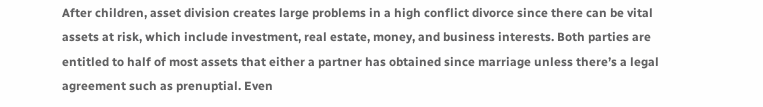After children, asset division creates large problems in a high conflict divorce since there can be vital assets at risk, which include investment, real estate, money, and business interests. Both parties are entitled to half of most assets that either a partner has obtained since marriage unless there’s a legal agreement such as prenuptial. Even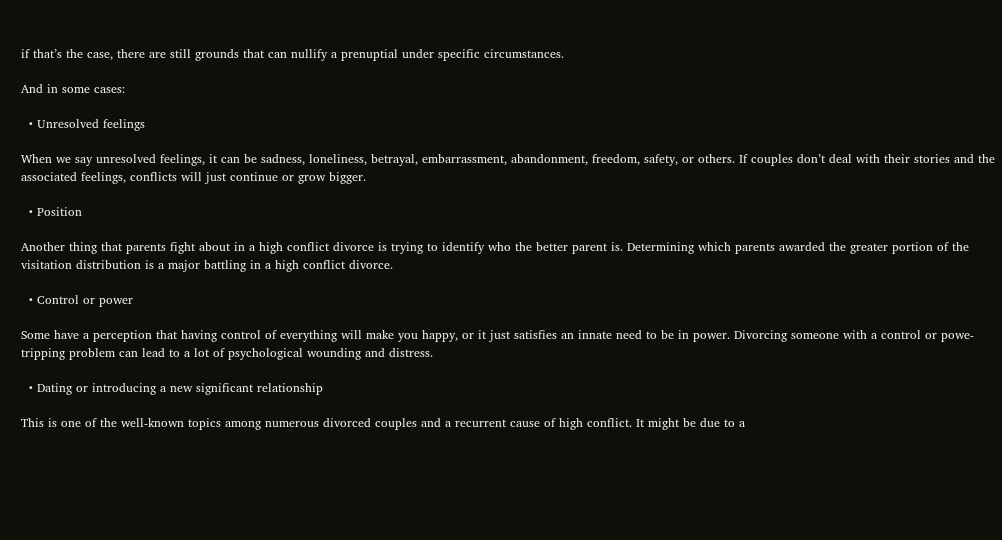if that’s the case, there are still grounds that can nullify a prenuptial under specific circumstances.

And in some cases:

  • Unresolved feelings

When we say unresolved feelings, it can be sadness, loneliness, betrayal, embarrassment, abandonment, freedom, safety, or others. If couples don’t deal with their stories and the associated feelings, conflicts will just continue or grow bigger.

  • Position

Another thing that parents fight about in a high conflict divorce is trying to identify who the better parent is. Determining which parents awarded the greater portion of the visitation distribution is a major battling in a high conflict divorce.

  • Control or power

Some have a perception that having control of everything will make you happy, or it just satisfies an innate need to be in power. Divorcing someone with a control or powe-tripping problem can lead to a lot of psychological wounding and distress.

  • Dating or introducing a new significant relationship

This is one of the well-known topics among numerous divorced couples and a recurrent cause of high conflict. It might be due to a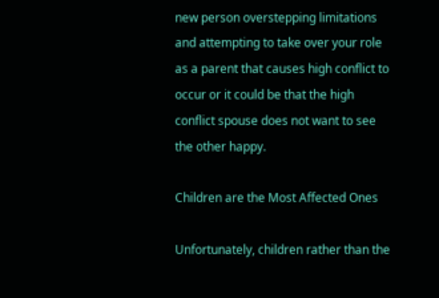new person overstepping limitations and attempting to take over your role as a parent that causes high conflict to occur or it could be that the high conflict spouse does not want to see the other happy.

Children are the Most Affected Ones

Unfortunately, children rather than the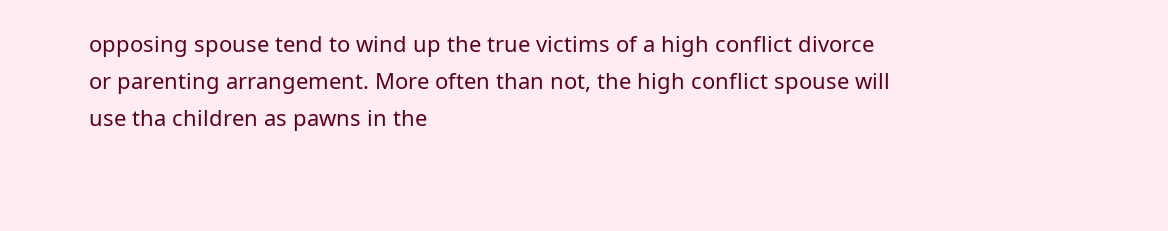opposing spouse tend to wind up the true victims of a high conflict divorce or parenting arrangement. More often than not, the high conflict spouse will use tha children as pawns in the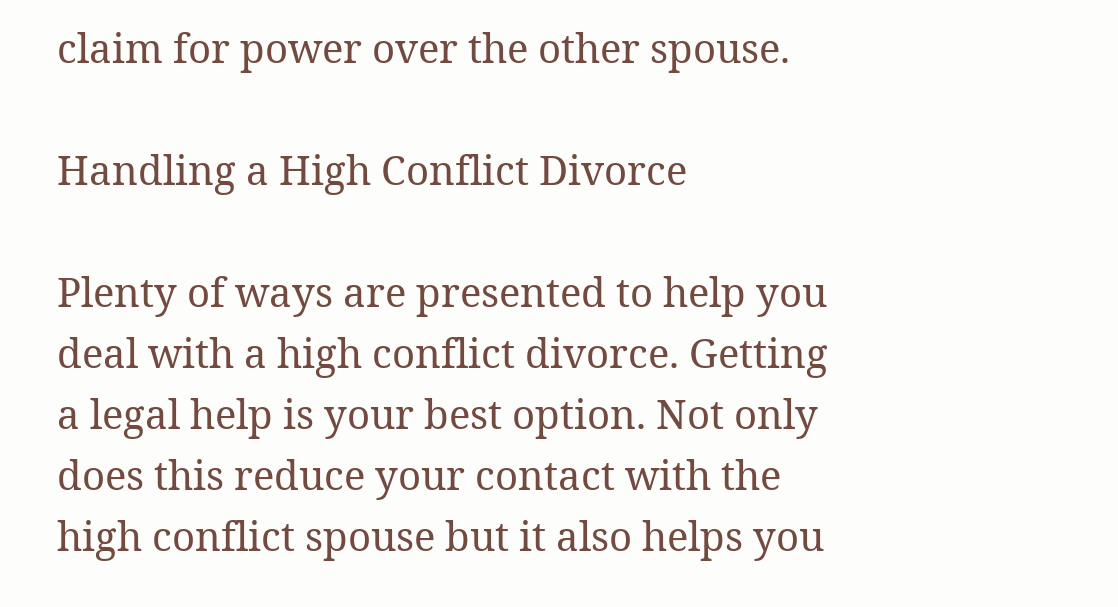claim for power over the other spouse.

Handling a High Conflict Divorce

Plenty of ways are presented to help you deal with a high conflict divorce. Getting a legal help is your best option. Not only does this reduce your contact with the high conflict spouse but it also helps you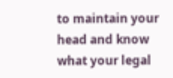to maintain your head and know what your legal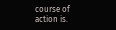course of action is.